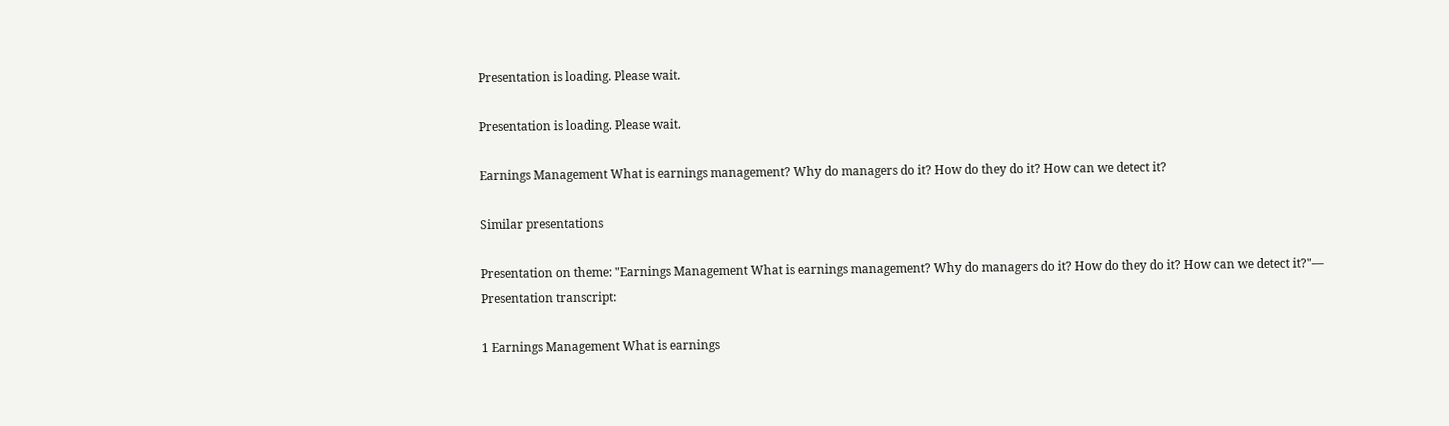Presentation is loading. Please wait.

Presentation is loading. Please wait.

Earnings Management What is earnings management? Why do managers do it? How do they do it? How can we detect it?

Similar presentations

Presentation on theme: "Earnings Management What is earnings management? Why do managers do it? How do they do it? How can we detect it?"— Presentation transcript:

1 Earnings Management What is earnings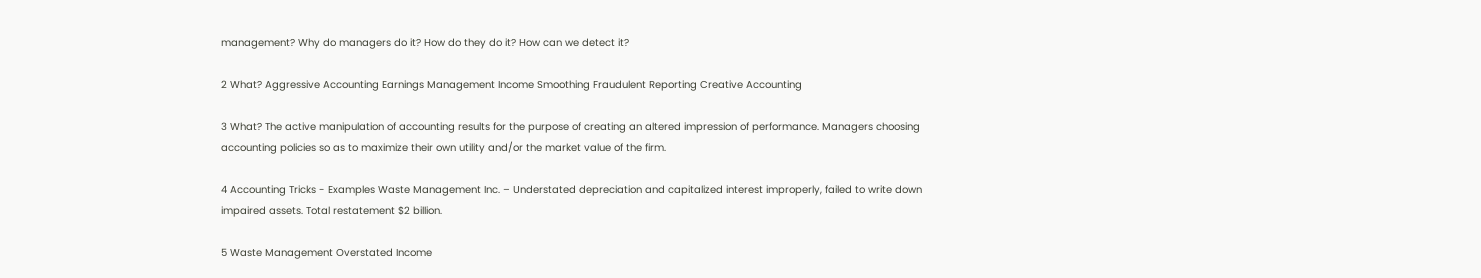management? Why do managers do it? How do they do it? How can we detect it?

2 What? Aggressive Accounting Earnings Management Income Smoothing Fraudulent Reporting Creative Accounting

3 What? The active manipulation of accounting results for the purpose of creating an altered impression of performance. Managers choosing accounting policies so as to maximize their own utility and/or the market value of the firm.

4 Accounting Tricks - Examples Waste Management Inc. – Understated depreciation and capitalized interest improperly, failed to write down impaired assets. Total restatement $2 billion.

5 Waste Management Overstated Income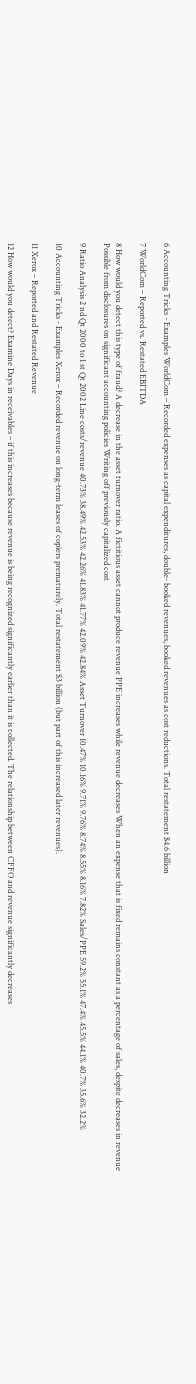6 Accounting Tricks - Examples WorldCom – Recorded expenses as capital expenditures, double- booked revenues, booked revenues as cost reductions. Total restatement $4.6 billion

7 WorldCom – Reported vs. Restated EBITDA

8 How would you detect this type of fraud? A decrease in the asset turnover ratio. A fictitious asset cannot produce revenue PPE increases while revenue decreases When an expense that is fixed remains constant as a percentage of sales, despite decreases in revenue Possible from disclosures on significant accounting policies Writing off previously capitalized cost

9 Ratio Analysis 2 nd Qt 2000 to 1 st Qt 2002 Line costs/revenue 40.73% 38.49% 42.53% 42.26% 41.83% 41.77% 42.09% 42.84% Asset Turnover 10.47% 10.16% 9.71% 9.76% 8.74% 8.55% 8.16% 7.82% Sales/PPE 59.2% 55.1% 47.4% 45.5% 44.1% 40.7% 35.6% 32.2%

10 Accounting Tricks - Examples Xerox – Recorded revenue on long-term leases of copiers prematurely. Total restatement $3 billion (but part of this increased later revenues).

11 Xerox – Reported and Restated Revenue

12 How would you detect? Examine Days in receivables – if this increases because revenue is being recognized significantly earlier than it is collected. The relationship between CFFO and revenue significantly decreases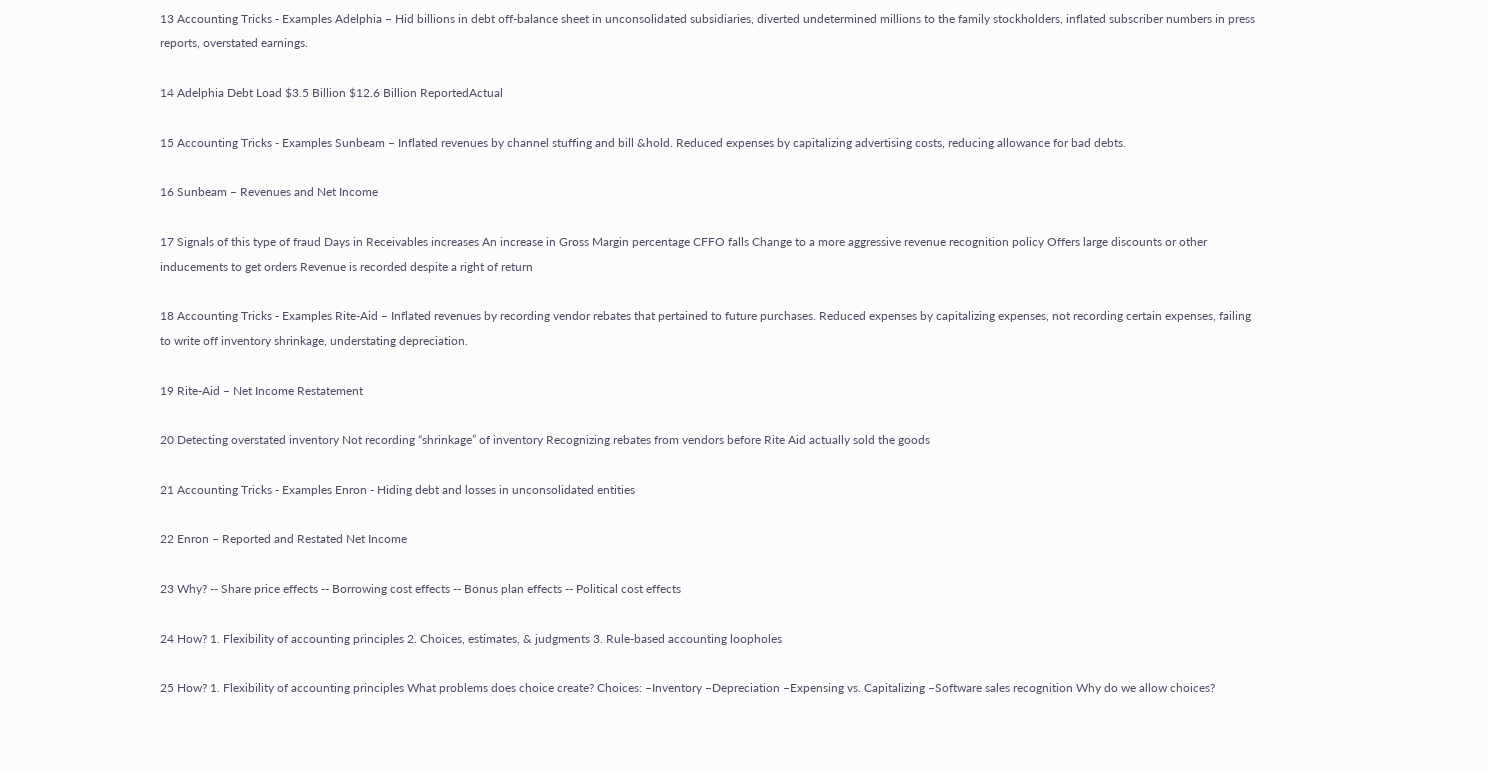13 Accounting Tricks - Examples Adelphia – Hid billions in debt off-balance sheet in unconsolidated subsidiaries, diverted undetermined millions to the family stockholders, inflated subscriber numbers in press reports, overstated earnings.

14 Adelphia Debt Load $3.5 Billion $12.6 Billion ReportedActual

15 Accounting Tricks - Examples Sunbeam – Inflated revenues by channel stuffing and bill &hold. Reduced expenses by capitalizing advertising costs, reducing allowance for bad debts.

16 Sunbeam – Revenues and Net Income

17 Signals of this type of fraud Days in Receivables increases An increase in Gross Margin percentage CFFO falls Change to a more aggressive revenue recognition policy Offers large discounts or other inducements to get orders Revenue is recorded despite a right of return

18 Accounting Tricks - Examples Rite-Aid – Inflated revenues by recording vendor rebates that pertained to future purchases. Reduced expenses by capitalizing expenses, not recording certain expenses, failing to write off inventory shrinkage, understating depreciation.

19 Rite-Aid – Net Income Restatement

20 Detecting overstated inventory Not recording “shrinkage” of inventory Recognizing rebates from vendors before Rite Aid actually sold the goods

21 Accounting Tricks - Examples Enron - Hiding debt and losses in unconsolidated entities

22 Enron – Reported and Restated Net Income

23 Why? -- Share price effects -- Borrowing cost effects -- Bonus plan effects -- Political cost effects

24 How? 1. Flexibility of accounting principles 2. Choices, estimates, & judgments 3. Rule-based accounting loopholes

25 How? 1. Flexibility of accounting principles What problems does choice create? Choices: –Inventory –Depreciation –Expensing vs. Capitalizing –Software sales recognition Why do we allow choices?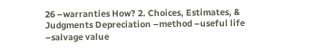26 –warranties How? 2. Choices, Estimates, & Judgments Depreciation –method –useful life –salvage value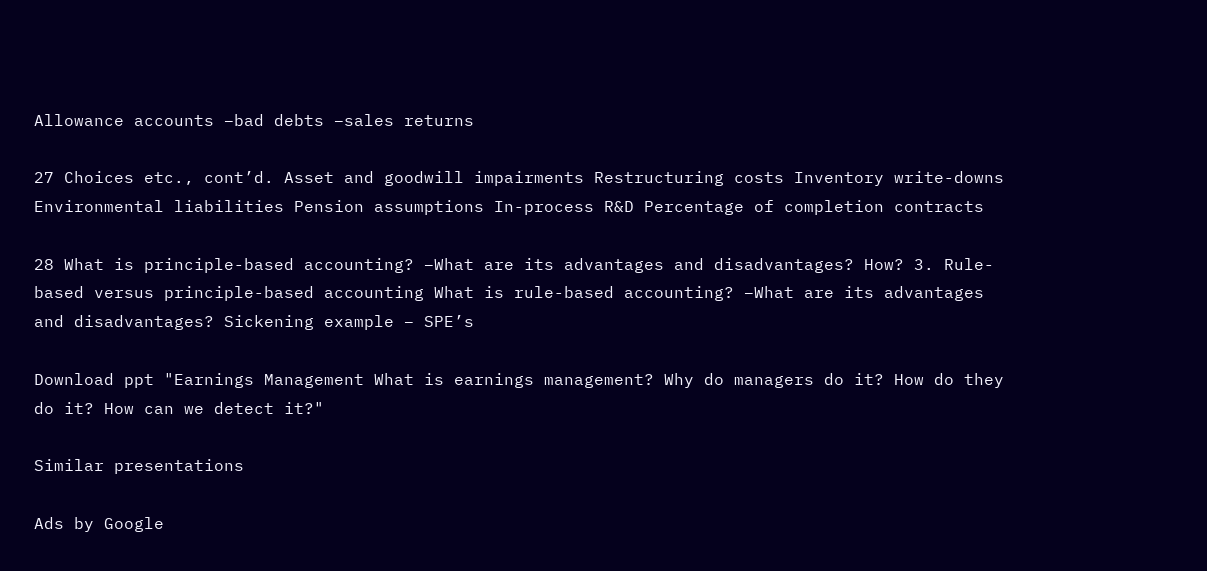Allowance accounts –bad debts –sales returns

27 Choices etc., cont’d. Asset and goodwill impairments Restructuring costs Inventory write-downs Environmental liabilities Pension assumptions In-process R&D Percentage of completion contracts

28 What is principle-based accounting? –What are its advantages and disadvantages? How? 3. Rule-based versus principle-based accounting What is rule-based accounting? –What are its advantages and disadvantages? Sickening example – SPE’s

Download ppt "Earnings Management What is earnings management? Why do managers do it? How do they do it? How can we detect it?"

Similar presentations

Ads by Google